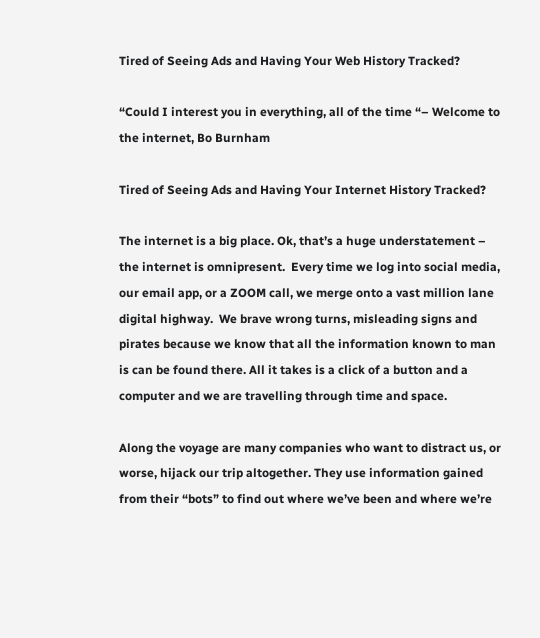Tired of Seeing Ads and Having Your Web History Tracked?

“Could I interest you in everything, all of the time “– Welcome to the internet, Bo Burnham

Tired of Seeing Ads and Having Your Internet History Tracked?

The internet is a big place. Ok, that’s a huge understatement – the internet is omnipresent.  Every time we log into social media, our email app, or a ZOOM call, we merge onto a vast million lane digital highway.  We brave wrong turns, misleading signs and pirates because we know that all the information known to man is can be found there. All it takes is a click of a button and a computer and we are travelling through time and space.

Along the voyage are many companies who want to distract us, or worse, hijack our trip altogether. They use information gained from their “bots” to find out where we’ve been and where we’re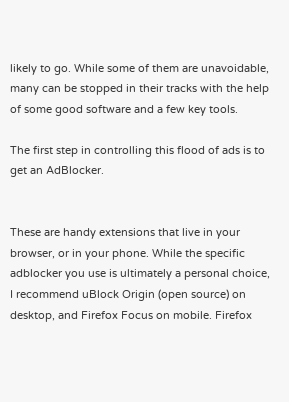likely to go. While some of them are unavoidable, many can be stopped in their tracks with the help of some good software and a few key tools.

The first step in controlling this flood of ads is to get an AdBlocker.


These are handy extensions that live in your browser, or in your phone. While the specific adblocker you use is ultimately a personal choice, I recommend uBlock Origin (open source) on desktop, and Firefox Focus on mobile. Firefox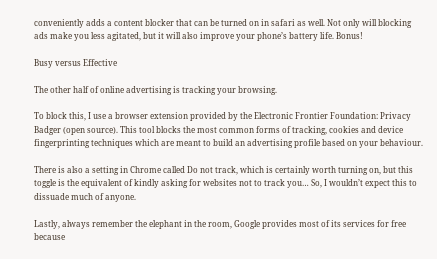conveniently adds a content blocker that can be turned on in safari as well. Not only will blocking ads make you less agitated, but it will also improve your phone’s battery life. Bonus!

Busy versus Effective

The other half of online advertising is tracking your browsing.

To block this, I use a browser extension provided by the Electronic Frontier Foundation: Privacy Badger (open source). This tool blocks the most common forms of tracking, cookies and device fingerprinting techniques which are meant to build an advertising profile based on your behaviour.

There is also a setting in Chrome called Do not track, which is certainly worth turning on, but this toggle is the equivalent of kindly asking for websites not to track you… So, I wouldn’t expect this to dissuade much of anyone.

Lastly, always remember the elephant in the room, Google provides most of its services for free because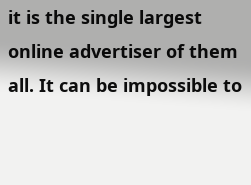it is the single largest online advertiser of them all. It can be impossible to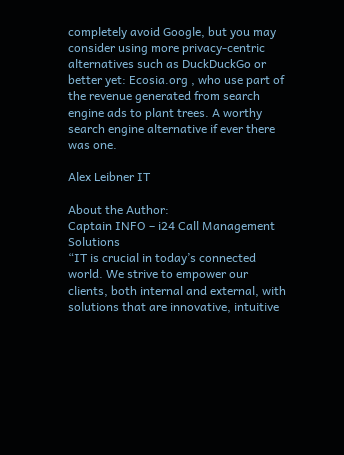completely avoid Google, but you may consider using more privacy-centric alternatives such as DuckDuckGo or better yet: Ecosia.org , who use part of the revenue generated from search engine ads to plant trees. A worthy search engine alternative if ever there was one.

Alex Leibner IT

About the Author:
Captain INFO – i24 Call Management Solutions
“IT is crucial in today’s connected world. We strive to empower our clients, both internal and external, with solutions that are innovative, intuitive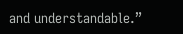and understandable.”